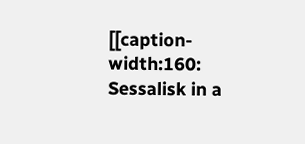[[caption-width:160: Sessalisk in a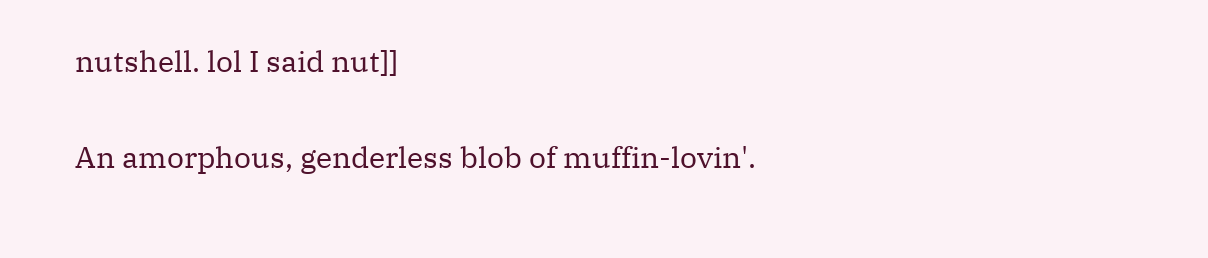nutshell. lol I said nut]]

An amorphous, genderless blob of muffin-lovin'.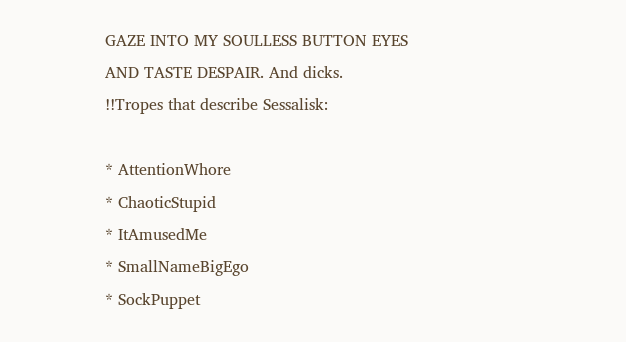GAZE INTO MY SOULLESS BUTTON EYES AND TASTE DESPAIR. And dicks.
!!Tropes that describe Sessalisk:

* AttentionWhore
* ChaoticStupid
* ItAmusedMe
* SmallNameBigEgo
* SockPuppet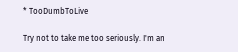* TooDumbToLive

Try not to take me too seriously. I'm an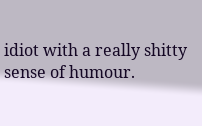idiot with a really shitty sense of humour.